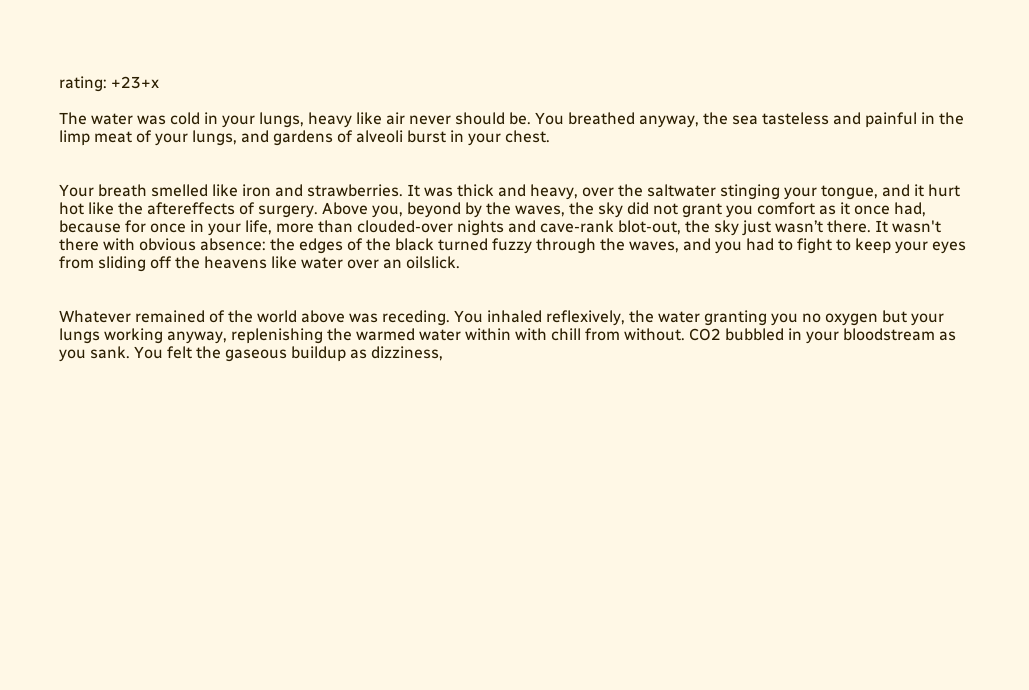rating: +23+x

The water was cold in your lungs, heavy like air never should be. You breathed anyway, the sea tasteless and painful in the limp meat of your lungs, and gardens of alveoli burst in your chest.


Your breath smelled like iron and strawberries. It was thick and heavy, over the saltwater stinging your tongue, and it hurt hot like the aftereffects of surgery. Above you, beyond by the waves, the sky did not grant you comfort as it once had, because for once in your life, more than clouded-over nights and cave-rank blot-out, the sky just wasn’t there. It wasn't there with obvious absence: the edges of the black turned fuzzy through the waves, and you had to fight to keep your eyes from sliding off the heavens like water over an oilslick.


Whatever remained of the world above was receding. You inhaled reflexively, the water granting you no oxygen but your lungs working anyway, replenishing the warmed water within with chill from without. CO2 bubbled in your bloodstream as you sank. You felt the gaseous buildup as dizziness,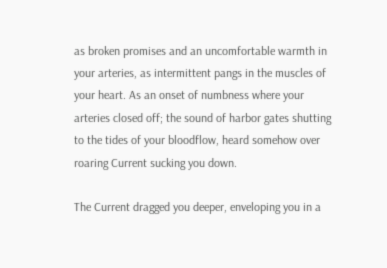as broken promises and an uncomfortable warmth in your arteries, as intermittent pangs in the muscles of your heart. As an onset of numbness where your arteries closed off; the sound of harbor gates shutting to the tides of your bloodflow, heard somehow over roaring Current sucking you down.

The Current dragged you deeper, enveloping you in a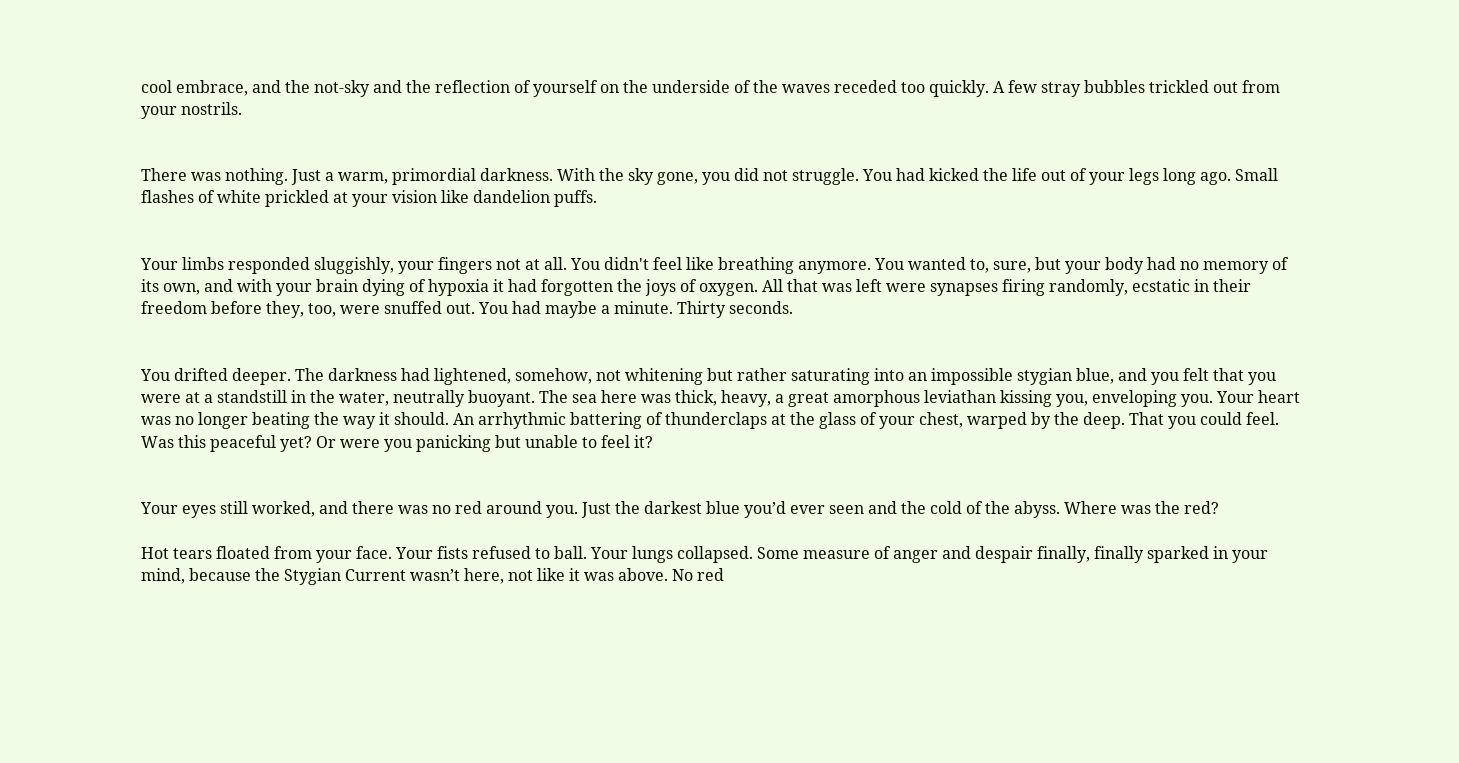cool embrace, and the not-sky and the reflection of yourself on the underside of the waves receded too quickly. A few stray bubbles trickled out from your nostrils.


There was nothing. Just a warm, primordial darkness. With the sky gone, you did not struggle. You had kicked the life out of your legs long ago. Small flashes of white prickled at your vision like dandelion puffs.


Your limbs responded sluggishly, your fingers not at all. You didn't feel like breathing anymore. You wanted to, sure, but your body had no memory of its own, and with your brain dying of hypoxia it had forgotten the joys of oxygen. All that was left were synapses firing randomly, ecstatic in their freedom before they, too, were snuffed out. You had maybe a minute. Thirty seconds.


You drifted deeper. The darkness had lightened, somehow, not whitening but rather saturating into an impossible stygian blue, and you felt that you were at a standstill in the water, neutrally buoyant. The sea here was thick, heavy, a great amorphous leviathan kissing you, enveloping you. Your heart was no longer beating the way it should. An arrhythmic battering of thunderclaps at the glass of your chest, warped by the deep. That you could feel. Was this peaceful yet? Or were you panicking but unable to feel it?


Your eyes still worked, and there was no red around you. Just the darkest blue you’d ever seen and the cold of the abyss. Where was the red?

Hot tears floated from your face. Your fists refused to ball. Your lungs collapsed. Some measure of anger and despair finally, finally sparked in your mind, because the Stygian Current wasn’t here, not like it was above. No red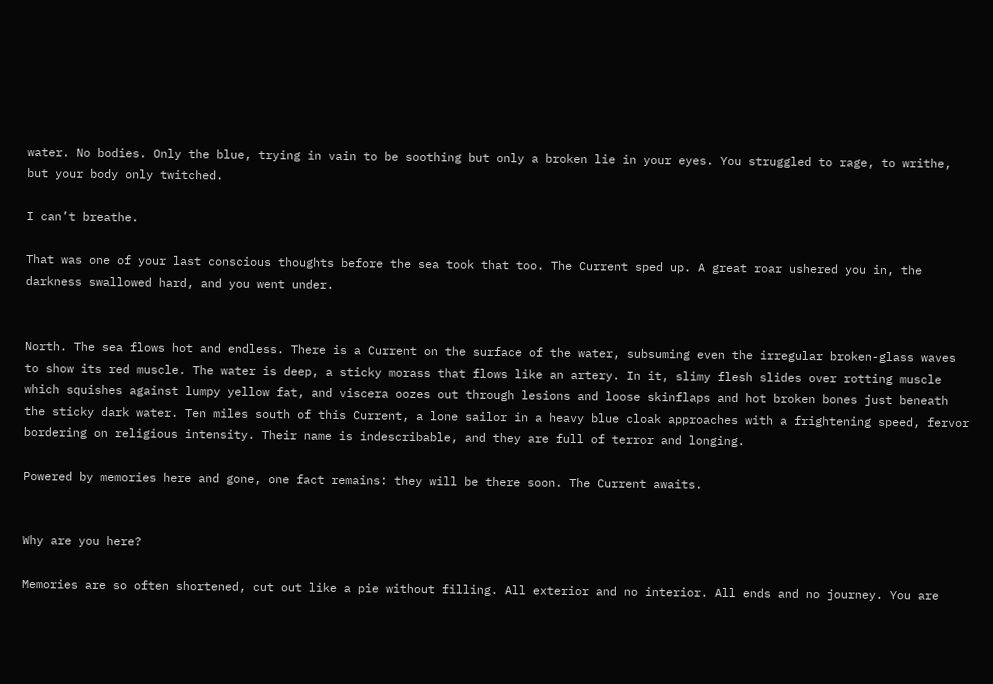water. No bodies. Only the blue, trying in vain to be soothing but only a broken lie in your eyes. You struggled to rage, to writhe, but your body only twitched.

I can’t breathe.

That was one of your last conscious thoughts before the sea took that too. The Current sped up. A great roar ushered you in, the darkness swallowed hard, and you went under.


North. The sea flows hot and endless. There is a Current on the surface of the water, subsuming even the irregular broken-glass waves to show its red muscle. The water is deep, a sticky morass that flows like an artery. In it, slimy flesh slides over rotting muscle which squishes against lumpy yellow fat, and viscera oozes out through lesions and loose skinflaps and hot broken bones just beneath the sticky dark water. Ten miles south of this Current, a lone sailor in a heavy blue cloak approaches with a frightening speed, fervor bordering on religious intensity. Their name is indescribable, and they are full of terror and longing.

Powered by memories here and gone, one fact remains: they will be there soon. The Current awaits.


Why are you here?

Memories are so often shortened, cut out like a pie without filling. All exterior and no interior. All ends and no journey. You are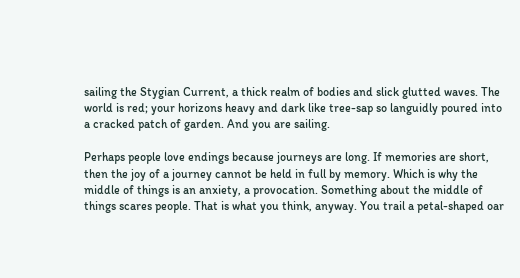sailing the Stygian Current, a thick realm of bodies and slick glutted waves. The world is red; your horizons heavy and dark like tree-sap so languidly poured into a cracked patch of garden. And you are sailing.

Perhaps people love endings because journeys are long. If memories are short, then the joy of a journey cannot be held in full by memory. Which is why the middle of things is an anxiety, a provocation. Something about the middle of things scares people. That is what you think, anyway. You trail a petal-shaped oar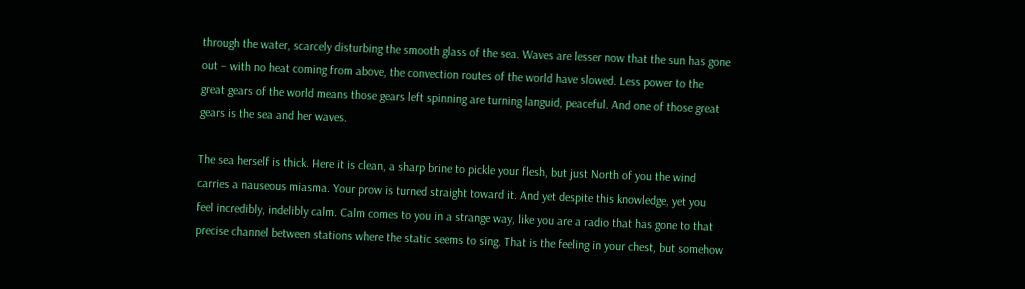through the water, scarcely disturbing the smooth glass of the sea. Waves are lesser now that the sun has gone out – with no heat coming from above, the convection routes of the world have slowed. Less power to the great gears of the world means those gears left spinning are turning languid, peaceful. And one of those great gears is the sea and her waves.

The sea herself is thick. Here it is clean, a sharp brine to pickle your flesh, but just North of you the wind carries a nauseous miasma. Your prow is turned straight toward it. And yet despite this knowledge, yet you feel incredibly, indelibly calm. Calm comes to you in a strange way, like you are a radio that has gone to that precise channel between stations where the static seems to sing. That is the feeling in your chest, but somehow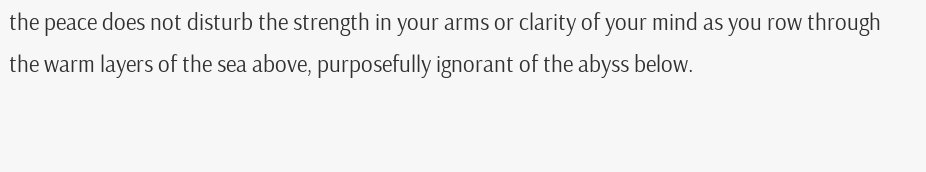the peace does not disturb the strength in your arms or clarity of your mind as you row through the warm layers of the sea above, purposefully ignorant of the abyss below.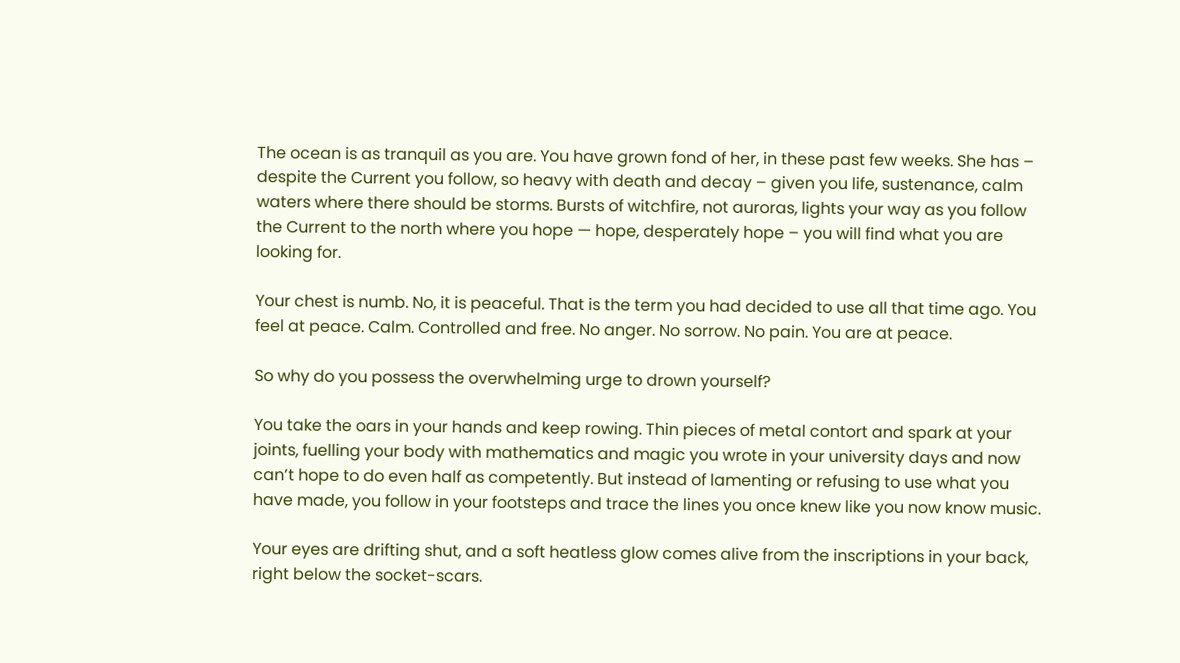The ocean is as tranquil as you are. You have grown fond of her, in these past few weeks. She has – despite the Current you follow, so heavy with death and decay – given you life, sustenance, calm waters where there should be storms. Bursts of witchfire, not auroras, lights your way as you follow the Current to the north where you hope — hope, desperately hope – you will find what you are looking for.

Your chest is numb. No, it is peaceful. That is the term you had decided to use all that time ago. You feel at peace. Calm. Controlled and free. No anger. No sorrow. No pain. You are at peace.

So why do you possess the overwhelming urge to drown yourself?

You take the oars in your hands and keep rowing. Thin pieces of metal contort and spark at your joints, fuelling your body with mathematics and magic you wrote in your university days and now can’t hope to do even half as competently. But instead of lamenting or refusing to use what you have made, you follow in your footsteps and trace the lines you once knew like you now know music.

Your eyes are drifting shut, and a soft heatless glow comes alive from the inscriptions in your back, right below the socket-scars.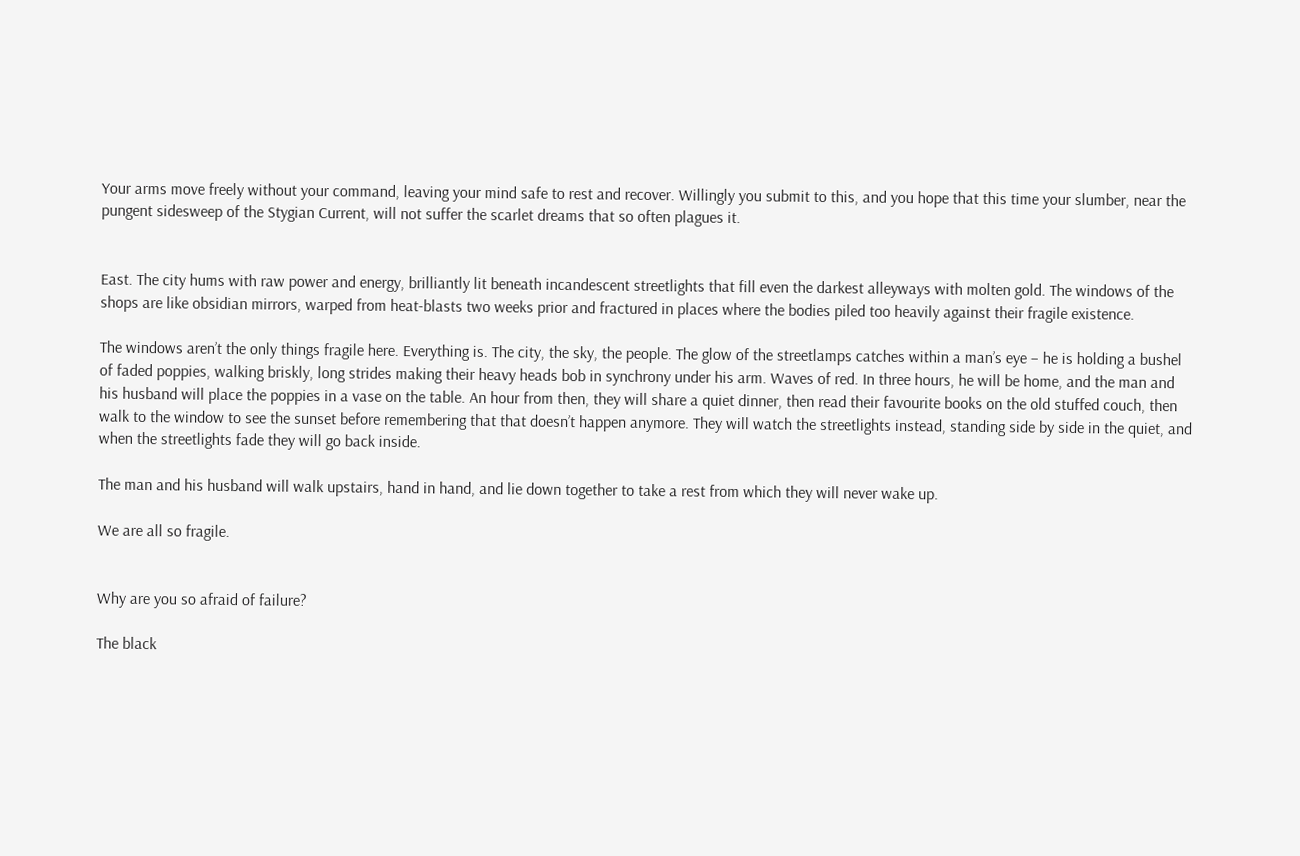Your arms move freely without your command, leaving your mind safe to rest and recover. Willingly you submit to this, and you hope that this time your slumber, near the pungent sidesweep of the Stygian Current, will not suffer the scarlet dreams that so often plagues it.


East. The city hums with raw power and energy, brilliantly lit beneath incandescent streetlights that fill even the darkest alleyways with molten gold. The windows of the shops are like obsidian mirrors, warped from heat-blasts two weeks prior and fractured in places where the bodies piled too heavily against their fragile existence.

The windows aren’t the only things fragile here. Everything is. The city, the sky, the people. The glow of the streetlamps catches within a man’s eye – he is holding a bushel of faded poppies, walking briskly, long strides making their heavy heads bob in synchrony under his arm. Waves of red. In three hours, he will be home, and the man and his husband will place the poppies in a vase on the table. An hour from then, they will share a quiet dinner, then read their favourite books on the old stuffed couch, then walk to the window to see the sunset before remembering that that doesn’t happen anymore. They will watch the streetlights instead, standing side by side in the quiet, and when the streetlights fade they will go back inside.

The man and his husband will walk upstairs, hand in hand, and lie down together to take a rest from which they will never wake up.

We are all so fragile.


Why are you so afraid of failure?

The black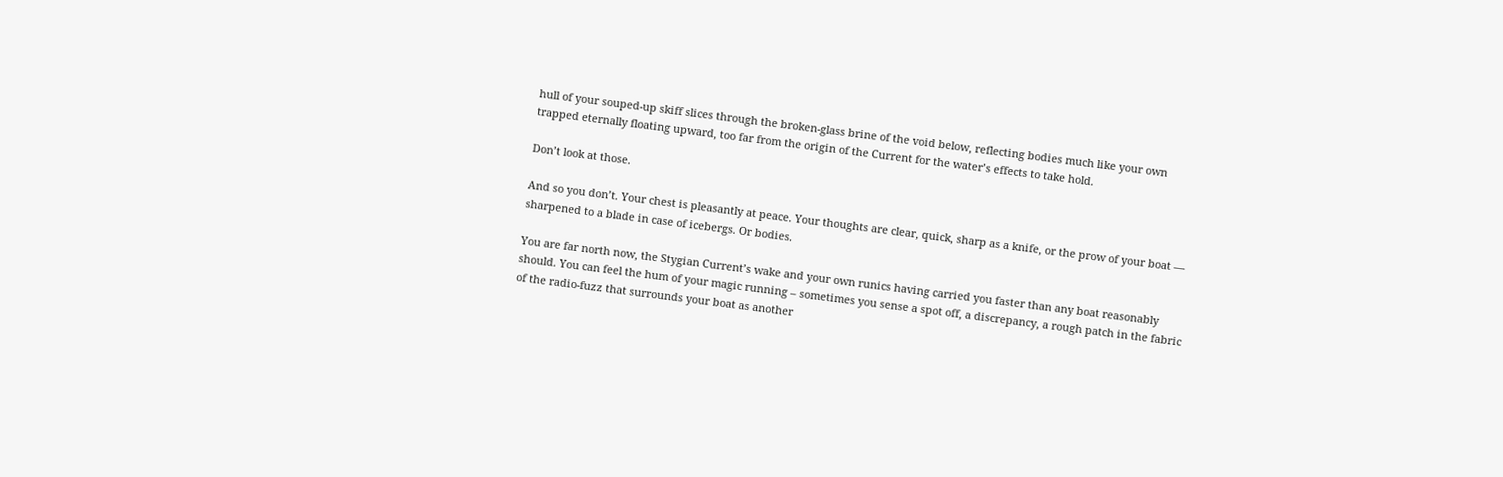hull of your souped-up skiff slices through the broken-glass brine of the void below, reflecting bodies much like your own trapped eternally floating upward, too far from the origin of the Current for the water’s effects to take hold.

Don’t look at those.

And so you don’t. Your chest is pleasantly at peace. Your thoughts are clear, quick, sharp as a knife, or the prow of your boat — sharpened to a blade in case of icebergs. Or bodies.

You are far north now, the Stygian Current’s wake and your own runics having carried you faster than any boat reasonably should. You can feel the hum of your magic running – sometimes you sense a spot off, a discrepancy, a rough patch in the fabric of the radio-fuzz that surrounds your boat as another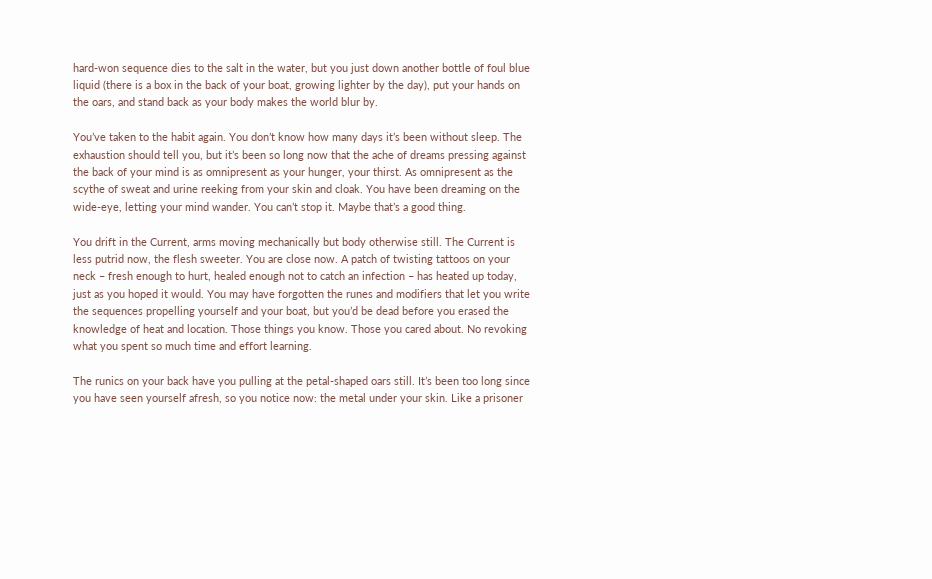hard-won sequence dies to the salt in the water, but you just down another bottle of foul blue liquid (there is a box in the back of your boat, growing lighter by the day), put your hands on the oars, and stand back as your body makes the world blur by.

You’ve taken to the habit again. You don’t know how many days it’s been without sleep. The exhaustion should tell you, but it’s been so long now that the ache of dreams pressing against the back of your mind is as omnipresent as your hunger, your thirst. As omnipresent as the scythe of sweat and urine reeking from your skin and cloak. You have been dreaming on the wide-eye, letting your mind wander. You can’t stop it. Maybe that’s a good thing.

You drift in the Current, arms moving mechanically but body otherwise still. The Current is less putrid now, the flesh sweeter. You are close now. A patch of twisting tattoos on your neck – fresh enough to hurt, healed enough not to catch an infection – has heated up today, just as you hoped it would. You may have forgotten the runes and modifiers that let you write the sequences propelling yourself and your boat, but you’d be dead before you erased the knowledge of heat and location. Those things you know. Those you cared about. No revoking what you spent so much time and effort learning.

The runics on your back have you pulling at the petal-shaped oars still. It’s been too long since you have seen yourself afresh, so you notice now: the metal under your skin. Like a prisoner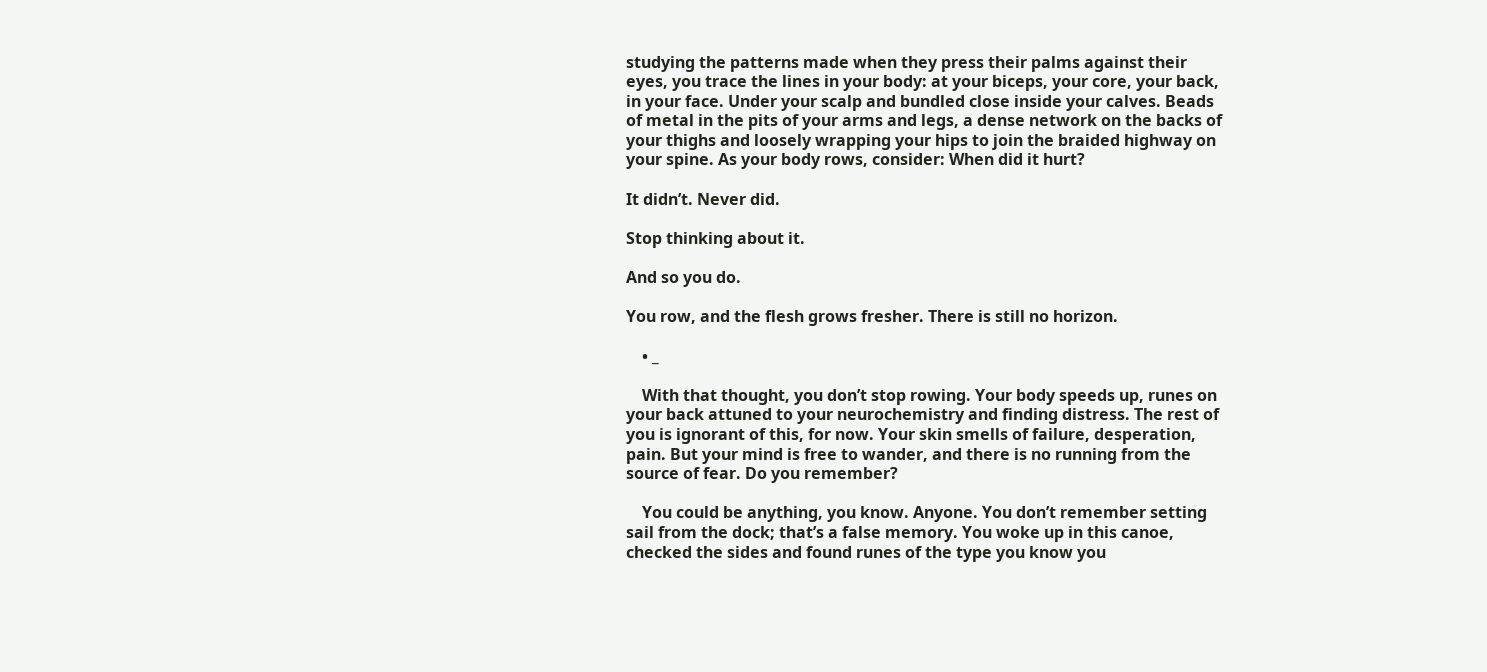studying the patterns made when they press their palms against their eyes, you trace the lines in your body: at your biceps, your core, your back, in your face. Under your scalp and bundled close inside your calves. Beads of metal in the pits of your arms and legs, a dense network on the backs of your thighs and loosely wrapping your hips to join the braided highway on your spine. As your body rows, consider: When did it hurt?

It didn’t. Never did.

Stop thinking about it.

And so you do.

You row, and the flesh grows fresher. There is still no horizon.

    • _

    With that thought, you don’t stop rowing. Your body speeds up, runes on your back attuned to your neurochemistry and finding distress. The rest of you is ignorant of this, for now. Your skin smells of failure, desperation, pain. But your mind is free to wander, and there is no running from the source of fear. Do you remember?

    You could be anything, you know. Anyone. You don’t remember setting sail from the dock; that’s a false memory. You woke up in this canoe, checked the sides and found runes of the type you know you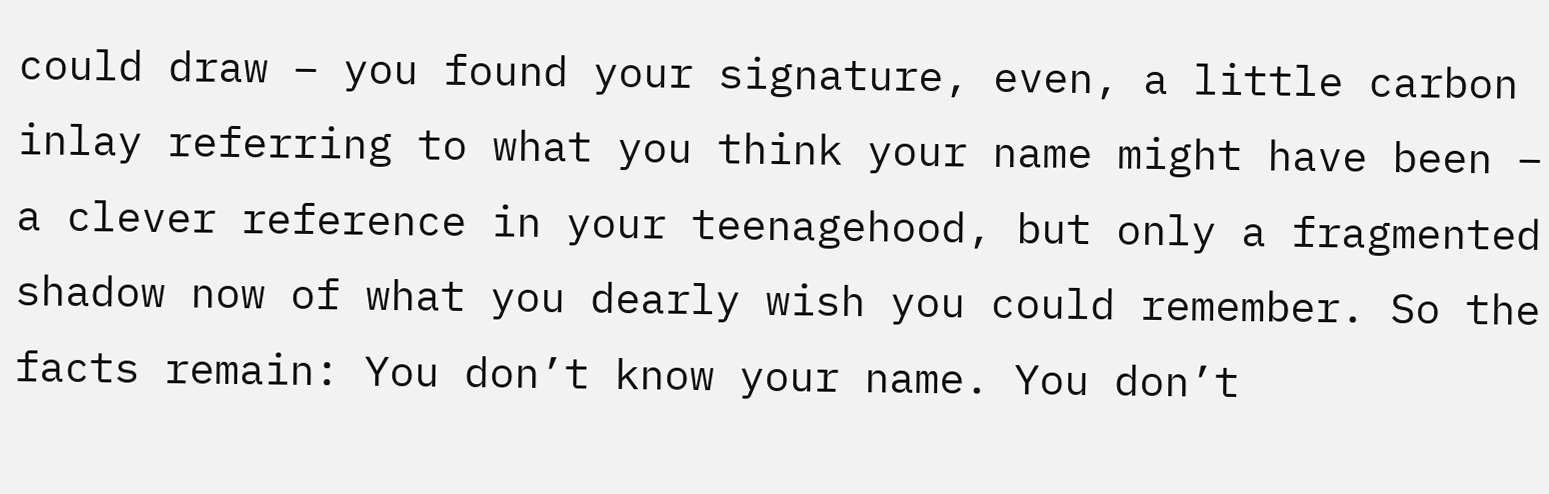could draw – you found your signature, even, a little carbon inlay referring to what you think your name might have been – a clever reference in your teenagehood, but only a fragmented shadow now of what you dearly wish you could remember. So the facts remain: You don’t know your name. You don’t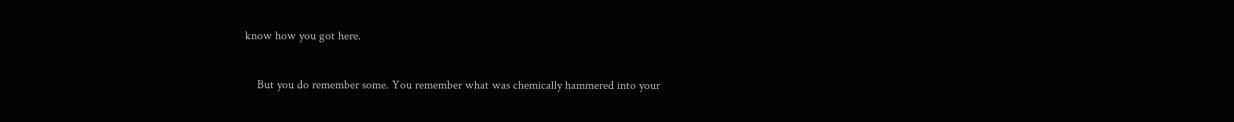know how you got here.

    But you do remember some. You remember what was chemically hammered into your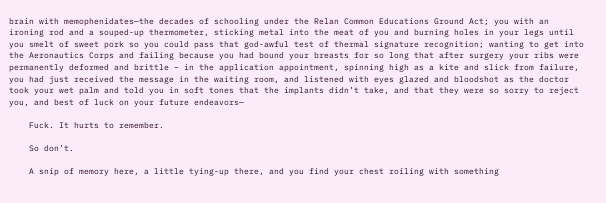brain with memophenidates—the decades of schooling under the Relan Common Educations Ground Act; you with an ironing rod and a souped-up thermometer, sticking metal into the meat of you and burning holes in your legs until you smelt of sweet pork so you could pass that god-awful test of thermal signature recognition; wanting to get into the Aeronautics Corps and failing because you had bound your breasts for so long that after surgery your ribs were permanently deformed and brittle – in the application appointment, spinning high as a kite and slick from failure, you had just received the message in the waiting room, and listened with eyes glazed and bloodshot as the doctor took your wet palm and told you in soft tones that the implants didn’t take, and that they were so sorry to reject you, and best of luck on your future endeavors—

    Fuck. It hurts to remember.

    So don’t.

    A snip of memory here, a little tying-up there, and you find your chest roiling with something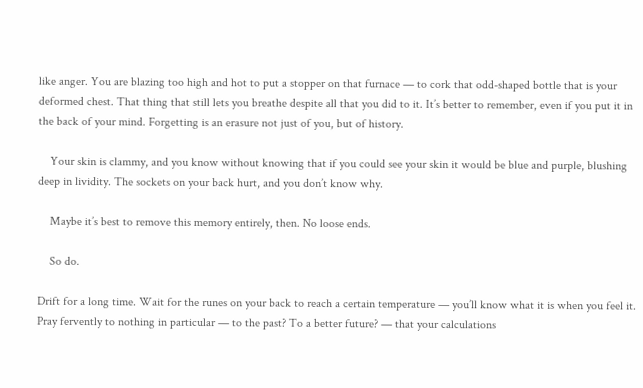like anger. You are blazing too high and hot to put a stopper on that furnace — to cork that odd-shaped bottle that is your deformed chest. That thing that still lets you breathe despite all that you did to it. It’s better to remember, even if you put it in the back of your mind. Forgetting is an erasure not just of you, but of history.

    Your skin is clammy, and you know without knowing that if you could see your skin it would be blue and purple, blushing deep in lividity. The sockets on your back hurt, and you don’t know why.

    Maybe it’s best to remove this memory entirely, then. No loose ends.

    So do.

Drift for a long time. Wait for the runes on your back to reach a certain temperature — you’ll know what it is when you feel it. Pray fervently to nothing in particular — to the past? To a better future? — that your calculations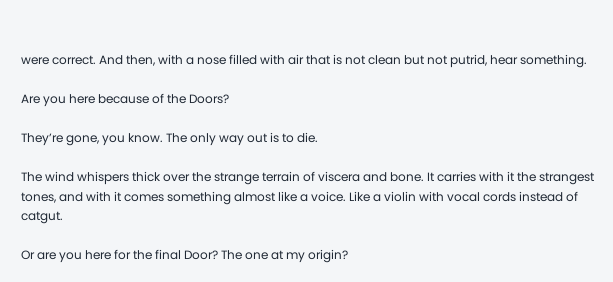were correct. And then, with a nose filled with air that is not clean but not putrid, hear something.

Are you here because of the Doors?

They’re gone, you know. The only way out is to die.

The wind whispers thick over the strange terrain of viscera and bone. It carries with it the strangest tones, and with it comes something almost like a voice. Like a violin with vocal cords instead of catgut.

Or are you here for the final Door? The one at my origin?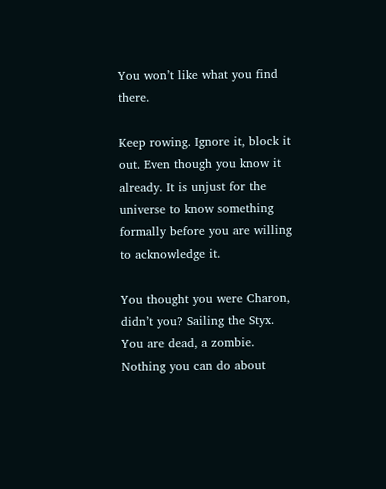You won’t like what you find there.

Keep rowing. Ignore it, block it out. Even though you know it already. It is unjust for the universe to know something formally before you are willing to acknowledge it.

You thought you were Charon, didn’t you? Sailing the Styx. You are dead, a zombie. Nothing you can do about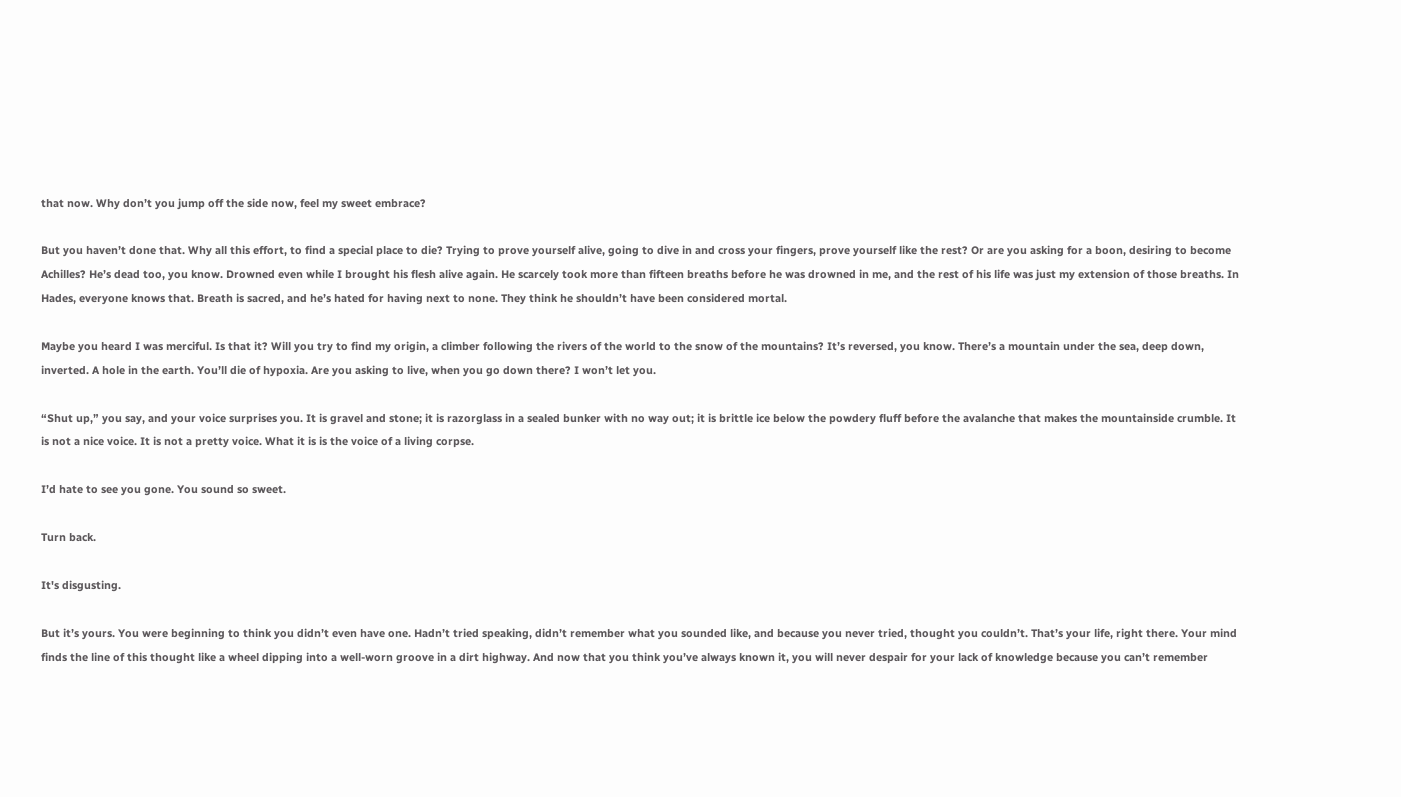that now. Why don’t you jump off the side now, feel my sweet embrace?

But you haven’t done that. Why all this effort, to find a special place to die? Trying to prove yourself alive, going to dive in and cross your fingers, prove yourself like the rest? Or are you asking for a boon, desiring to become Achilles? He’s dead too, you know. Drowned even while I brought his flesh alive again. He scarcely took more than fifteen breaths before he was drowned in me, and the rest of his life was just my extension of those breaths. In Hades, everyone knows that. Breath is sacred, and he’s hated for having next to none. They think he shouldn’t have been considered mortal.

Maybe you heard I was merciful. Is that it? Will you try to find my origin, a climber following the rivers of the world to the snow of the mountains? It’s reversed, you know. There’s a mountain under the sea, deep down, inverted. A hole in the earth. You’ll die of hypoxia. Are you asking to live, when you go down there? I won’t let you.

“Shut up,” you say, and your voice surprises you. It is gravel and stone; it is razorglass in a sealed bunker with no way out; it is brittle ice below the powdery fluff before the avalanche that makes the mountainside crumble. It is not a nice voice. It is not a pretty voice. What it is is the voice of a living corpse.

I’d hate to see you gone. You sound so sweet.

Turn back.

It's disgusting.

But it’s yours. You were beginning to think you didn’t even have one. Hadn’t tried speaking, didn’t remember what you sounded like, and because you never tried, thought you couldn’t. That’s your life, right there. Your mind finds the line of this thought like a wheel dipping into a well-worn groove in a dirt highway. And now that you think you’ve always known it, you will never despair for your lack of knowledge because you can’t remember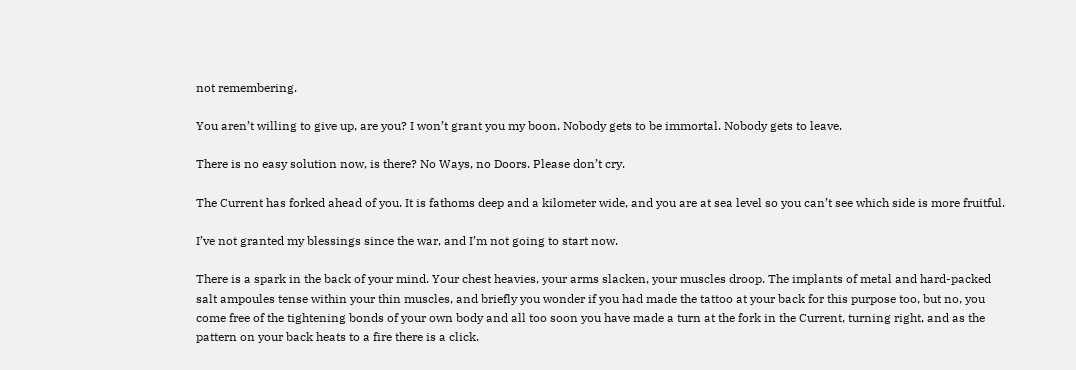not remembering.

You aren’t willing to give up, are you? I won’t grant you my boon. Nobody gets to be immortal. Nobody gets to leave.

There is no easy solution now, is there? No Ways, no Doors. Please don’t cry.

The Current has forked ahead of you. It is fathoms deep and a kilometer wide, and you are at sea level so you can’t see which side is more fruitful.

I’ve not granted my blessings since the war, and I’m not going to start now.

There is a spark in the back of your mind. Your chest heavies, your arms slacken, your muscles droop. The implants of metal and hard-packed salt ampoules tense within your thin muscles, and briefly you wonder if you had made the tattoo at your back for this purpose too, but no, you come free of the tightening bonds of your own body and all too soon you have made a turn at the fork in the Current, turning right, and as the pattern on your back heats to a fire there is a click.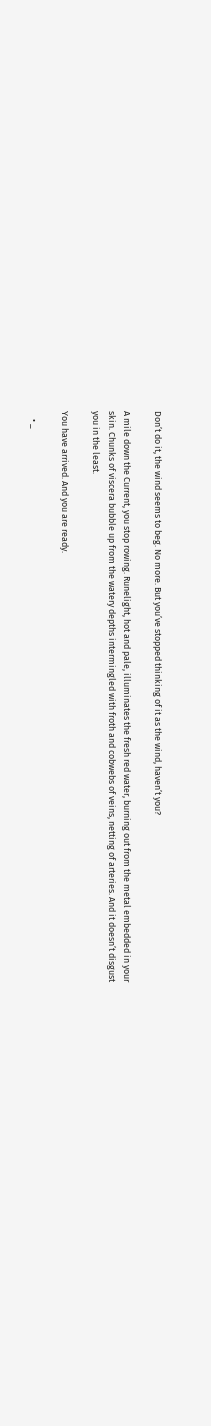Don’t do it, the wind seems to beg. No more. But you’ve stopped thinking of it as the wind, haven’t you?

A mile down the Current, you stop rowing. Runelight, hot and pale, illuminates the fresh red water, burning out from the metal embedded in your skin. Chunks of viscera bubble up from the watery depths intermingled with froth and cobwebs of veins, netting of arteries. And it doesn’t disgust you in the least.

You have arrived. And you are ready.

    • _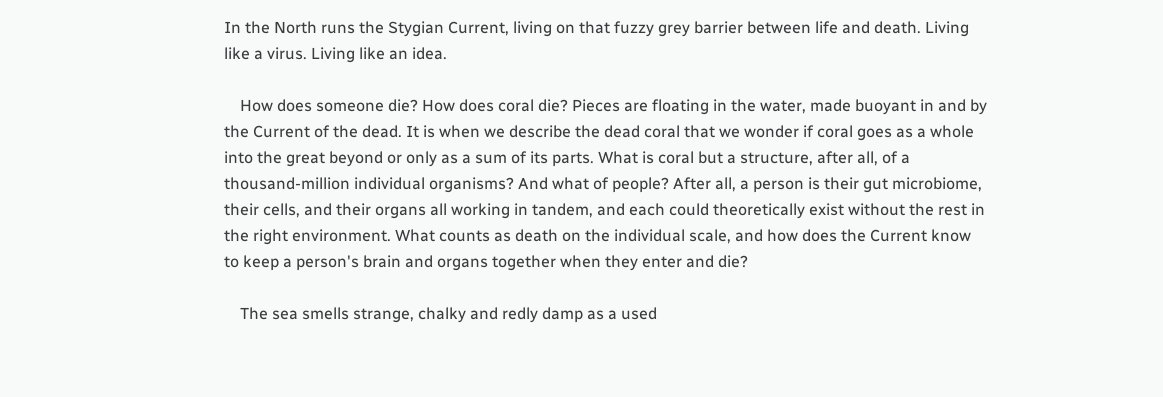In the North runs the Stygian Current, living on that fuzzy grey barrier between life and death. Living like a virus. Living like an idea.

    How does someone die? How does coral die? Pieces are floating in the water, made buoyant in and by the Current of the dead. It is when we describe the dead coral that we wonder if coral goes as a whole into the great beyond or only as a sum of its parts. What is coral but a structure, after all, of a thousand-million individual organisms? And what of people? After all, a person is their gut microbiome, their cells, and their organs all working in tandem, and each could theoretically exist without the rest in the right environment. What counts as death on the individual scale, and how does the Current know to keep a person's brain and organs together when they enter and die?

    The sea smells strange, chalky and redly damp as a used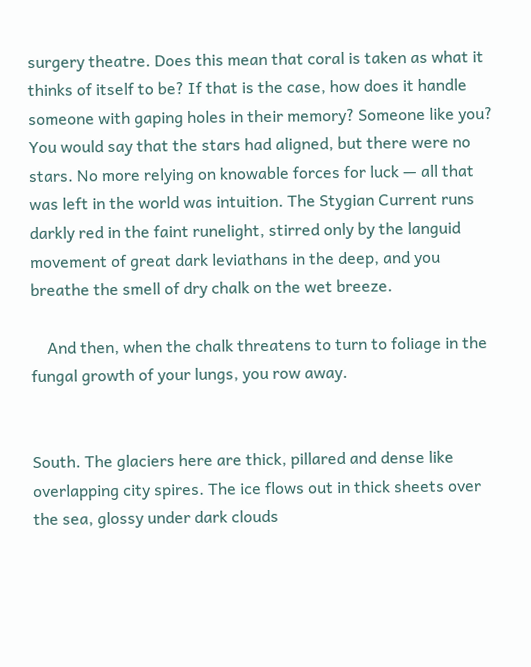surgery theatre. Does this mean that coral is taken as what it thinks of itself to be? If that is the case, how does it handle someone with gaping holes in their memory? Someone like you? You would say that the stars had aligned, but there were no stars. No more relying on knowable forces for luck — all that was left in the world was intuition. The Stygian Current runs darkly red in the faint runelight, stirred only by the languid movement of great dark leviathans in the deep, and you breathe the smell of dry chalk on the wet breeze.

    And then, when the chalk threatens to turn to foliage in the fungal growth of your lungs, you row away.


South. The glaciers here are thick, pillared and dense like overlapping city spires. The ice flows out in thick sheets over the sea, glossy under dark clouds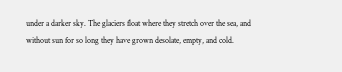under a darker sky. The glaciers float where they stretch over the sea, and without sun for so long they have grown desolate, empty, and cold.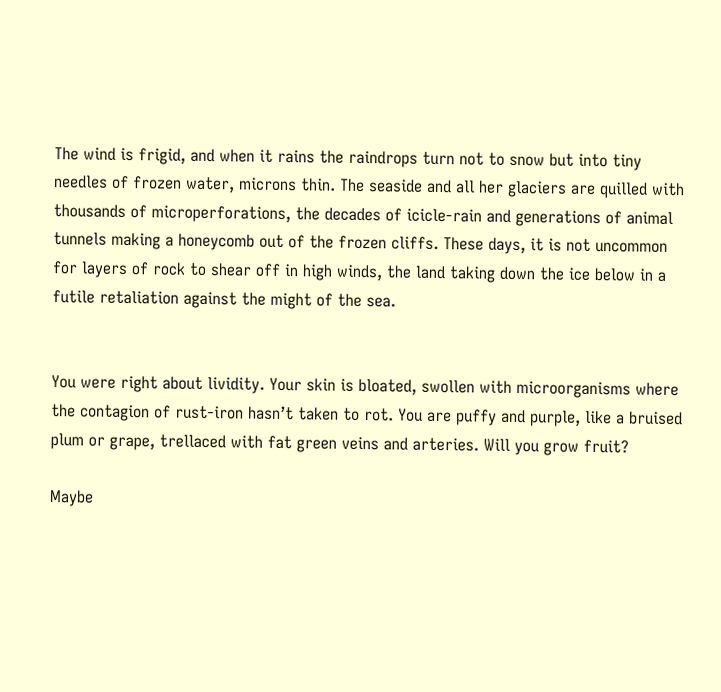The wind is frigid, and when it rains the raindrops turn not to snow but into tiny needles of frozen water, microns thin. The seaside and all her glaciers are quilled with thousands of microperforations, the decades of icicle-rain and generations of animal tunnels making a honeycomb out of the frozen cliffs. These days, it is not uncommon for layers of rock to shear off in high winds, the land taking down the ice below in a futile retaliation against the might of the sea.


You were right about lividity. Your skin is bloated, swollen with microorganisms where the contagion of rust-iron hasn’t taken to rot. You are puffy and purple, like a bruised plum or grape, trellaced with fat green veins and arteries. Will you grow fruit?

Maybe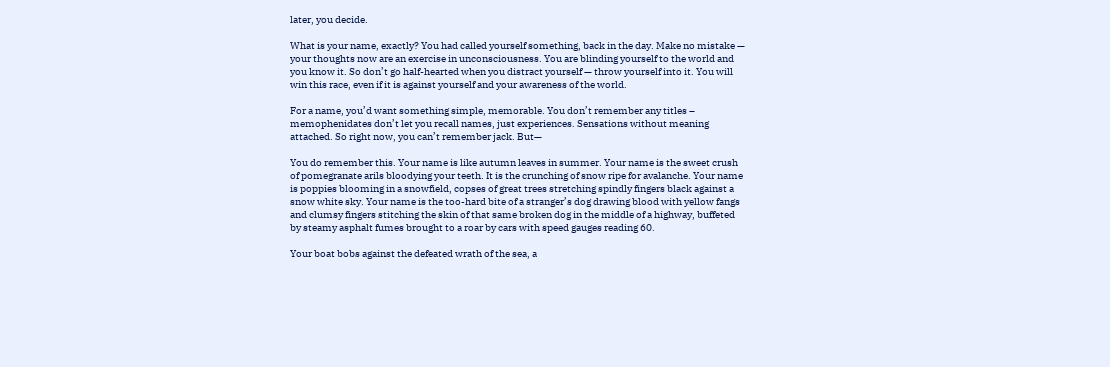later, you decide.

What is your name, exactly? You had called yourself something, back in the day. Make no mistake — your thoughts now are an exercise in unconsciousness. You are blinding yourself to the world and you know it. So don’t go half-hearted when you distract yourself — throw yourself into it. You will win this race, even if it is against yourself and your awareness of the world.

For a name, you’d want something simple, memorable. You don’t remember any titles – memophenidates don’t let you recall names, just experiences. Sensations without meaning attached. So right now, you can’t remember jack. But—

You do remember this. Your name is like autumn leaves in summer. Your name is the sweet crush of pomegranate arils bloodying your teeth. It is the crunching of snow ripe for avalanche. Your name is poppies blooming in a snowfield, copses of great trees stretching spindly fingers black against a snow white sky. Your name is the too-hard bite of a stranger’s dog drawing blood with yellow fangs and clumsy fingers stitching the skin of that same broken dog in the middle of a highway, buffeted by steamy asphalt fumes brought to a roar by cars with speed gauges reading 60.

Your boat bobs against the defeated wrath of the sea, a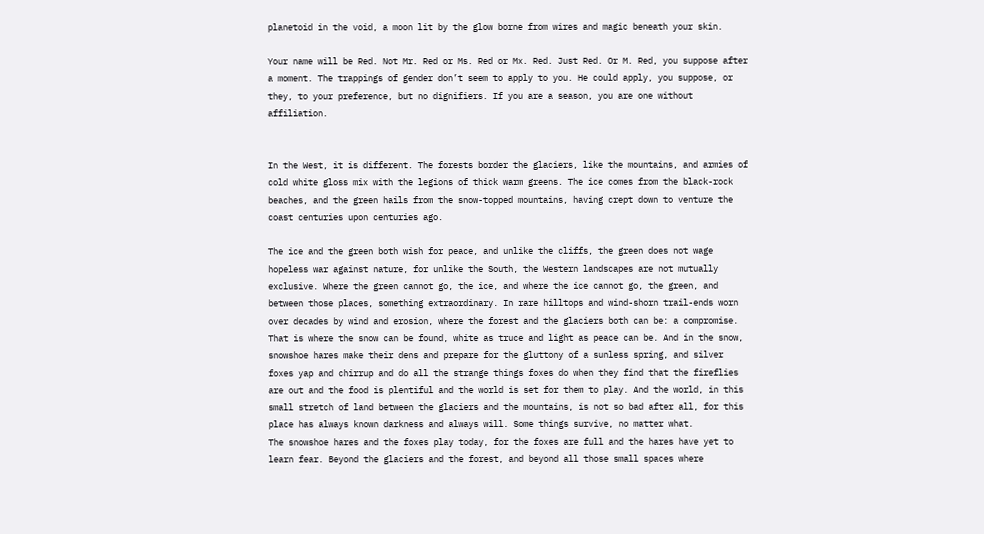planetoid in the void, a moon lit by the glow borne from wires and magic beneath your skin.

Your name will be Red. Not Mr. Red or Ms. Red or Mx. Red. Just Red. Or M. Red, you suppose after a moment. The trappings of gender don’t seem to apply to you. He could apply, you suppose, or they, to your preference, but no dignifiers. If you are a season, you are one without affiliation.


In the West, it is different. The forests border the glaciers, like the mountains, and armies of cold white gloss mix with the legions of thick warm greens. The ice comes from the black-rock beaches, and the green hails from the snow-topped mountains, having crept down to venture the coast centuries upon centuries ago.

The ice and the green both wish for peace, and unlike the cliffs, the green does not wage hopeless war against nature, for unlike the South, the Western landscapes are not mutually exclusive. Where the green cannot go, the ice, and where the ice cannot go, the green, and between those places, something extraordinary. In rare hilltops and wind-shorn trail-ends worn over decades by wind and erosion, where the forest and the glaciers both can be: a compromise. That is where the snow can be found, white as truce and light as peace can be. And in the snow, snowshoe hares make their dens and prepare for the gluttony of a sunless spring, and silver foxes yap and chirrup and do all the strange things foxes do when they find that the fireflies are out and the food is plentiful and the world is set for them to play. And the world, in this small stretch of land between the glaciers and the mountains, is not so bad after all, for this place has always known darkness and always will. Some things survive, no matter what.
The snowshoe hares and the foxes play today, for the foxes are full and the hares have yet to learn fear. Beyond the glaciers and the forest, and beyond all those small spaces where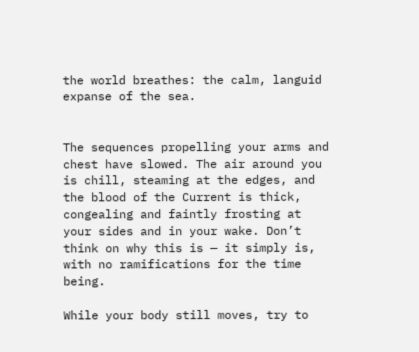the world breathes: the calm, languid expanse of the sea.


The sequences propelling your arms and chest have slowed. The air around you is chill, steaming at the edges, and the blood of the Current is thick, congealing and faintly frosting at your sides and in your wake. Don’t think on why this is — it simply is, with no ramifications for the time being.

While your body still moves, try to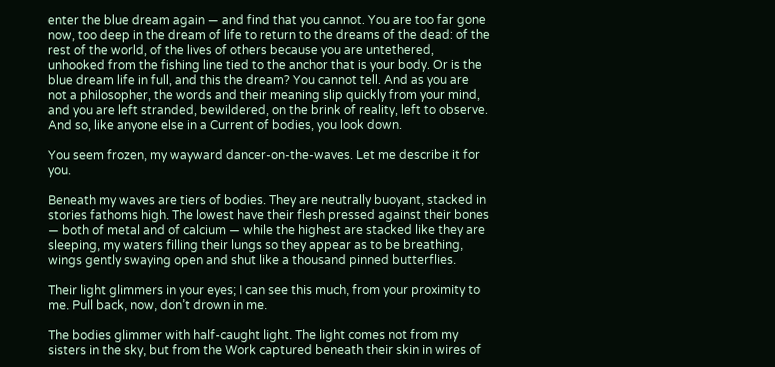enter the blue dream again — and find that you cannot. You are too far gone now, too deep in the dream of life to return to the dreams of the dead: of the rest of the world, of the lives of others because you are untethered, unhooked from the fishing line tied to the anchor that is your body. Or is the blue dream life in full, and this the dream? You cannot tell. And as you are not a philosopher, the words and their meaning slip quickly from your mind, and you are left stranded, bewildered, on the brink of reality, left to observe. And so, like anyone else in a Current of bodies, you look down.

You seem frozen, my wayward dancer-on-the-waves. Let me describe it for you.

Beneath my waves are tiers of bodies. They are neutrally buoyant, stacked in stories fathoms high. The lowest have their flesh pressed against their bones — both of metal and of calcium — while the highest are stacked like they are sleeping, my waters filling their lungs so they appear as to be breathing, wings gently swaying open and shut like a thousand pinned butterflies.

Their light glimmers in your eyes; I can see this much, from your proximity to me. Pull back, now, don’t drown in me.

The bodies glimmer with half-caught light. The light comes not from my sisters in the sky, but from the Work captured beneath their skin in wires of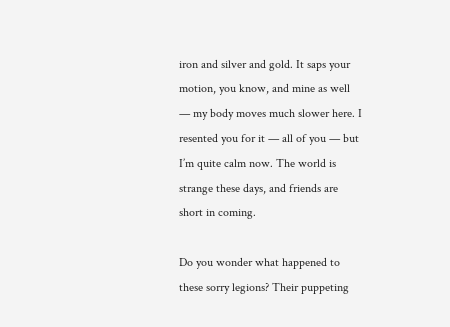iron and silver and gold. It saps your motion, you know, and mine as well — my body moves much slower here. I resented you for it — all of you — but I’m quite calm now. The world is strange these days, and friends are short in coming.

Do you wonder what happened to these sorry legions? Their puppeting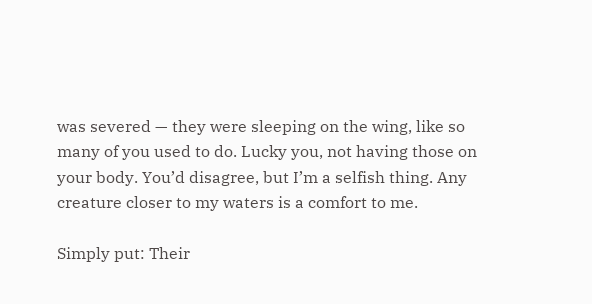was severed — they were sleeping on the wing, like so many of you used to do. Lucky you, not having those on your body. You’d disagree, but I’m a selfish thing. Any creature closer to my waters is a comfort to me.

Simply put: Their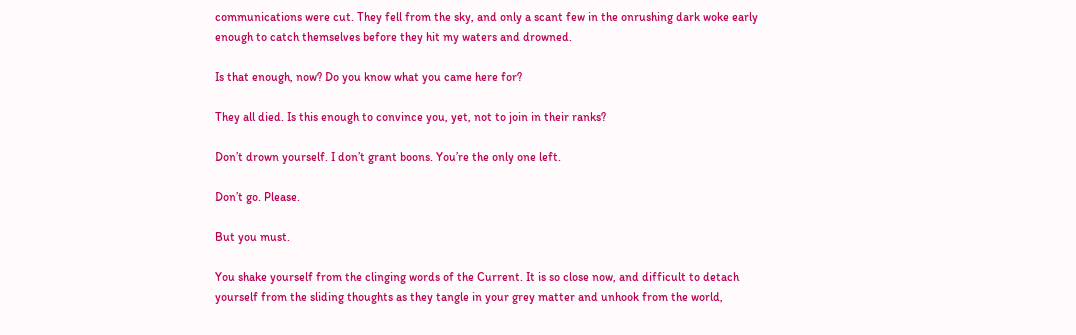communications were cut. They fell from the sky, and only a scant few in the onrushing dark woke early enough to catch themselves before they hit my waters and drowned.

Is that enough, now? Do you know what you came here for?

They all died. Is this enough to convince you, yet, not to join in their ranks?

Don’t drown yourself. I don’t grant boons. You’re the only one left.

Don’t go. Please.

But you must.

You shake yourself from the clinging words of the Current. It is so close now, and difficult to detach yourself from the sliding thoughts as they tangle in your grey matter and unhook from the world,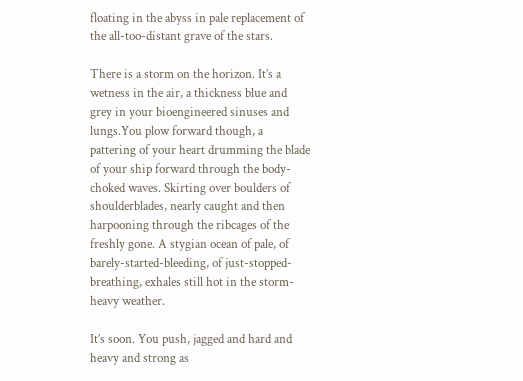floating in the abyss in pale replacement of the all-too-distant grave of the stars.

There is a storm on the horizon. It’s a wetness in the air, a thickness blue and grey in your bioengineered sinuses and lungs.You plow forward though, a pattering of your heart drumming the blade of your ship forward through the body-choked waves. Skirting over boulders of shoulderblades, nearly caught and then harpooning through the ribcages of the freshly gone. A stygian ocean of pale, of barely-started-bleeding, of just-stopped-breathing, exhales still hot in the storm-heavy weather.

It’s soon. You push, jagged and hard and heavy and strong as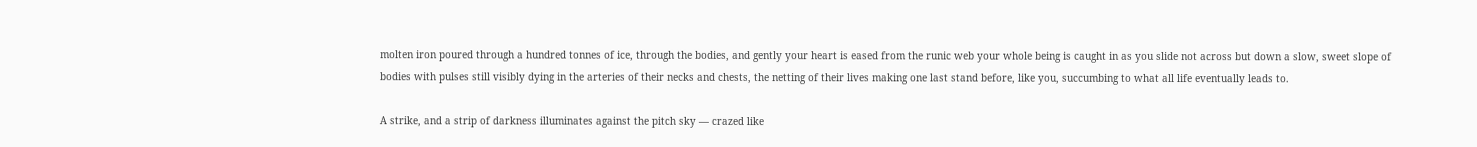molten iron poured through a hundred tonnes of ice, through the bodies, and gently your heart is eased from the runic web your whole being is caught in as you slide not across but down a slow, sweet slope of bodies with pulses still visibly dying in the arteries of their necks and chests, the netting of their lives making one last stand before, like you, succumbing to what all life eventually leads to.

A strike, and a strip of darkness illuminates against the pitch sky — crazed like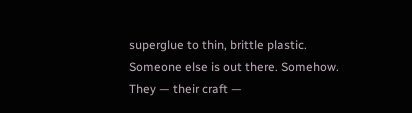superglue to thin, brittle plastic. Someone else is out there. Somehow. They — their craft —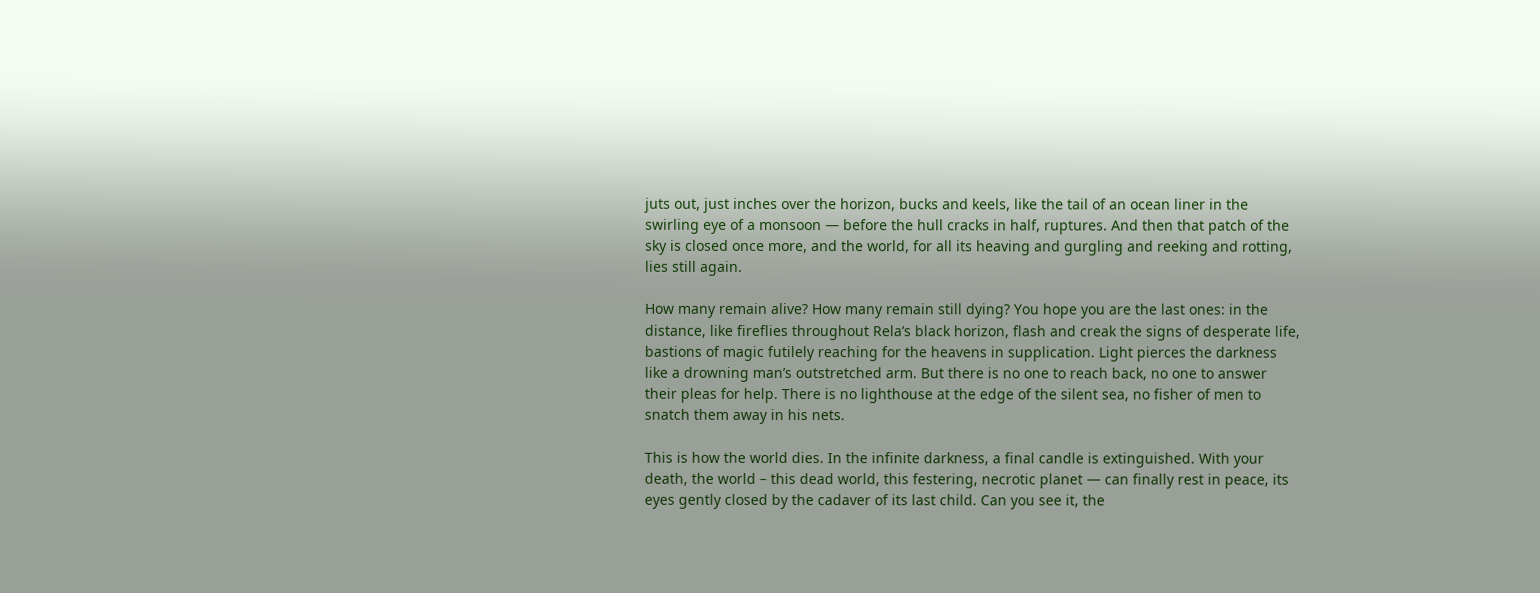juts out, just inches over the horizon, bucks and keels, like the tail of an ocean liner in the swirling eye of a monsoon — before the hull cracks in half, ruptures. And then that patch of the sky is closed once more, and the world, for all its heaving and gurgling and reeking and rotting, lies still again.

How many remain alive? How many remain still dying? You hope you are the last ones: in the distance, like fireflies throughout Rela’s black horizon, flash and creak the signs of desperate life, bastions of magic futilely reaching for the heavens in supplication. Light pierces the darkness like a drowning man’s outstretched arm. But there is no one to reach back, no one to answer their pleas for help. There is no lighthouse at the edge of the silent sea, no fisher of men to snatch them away in his nets.

This is how the world dies. In the infinite darkness, a final candle is extinguished. With your death, the world – this dead world, this festering, necrotic planet — can finally rest in peace, its eyes gently closed by the cadaver of its last child. Can you see it, the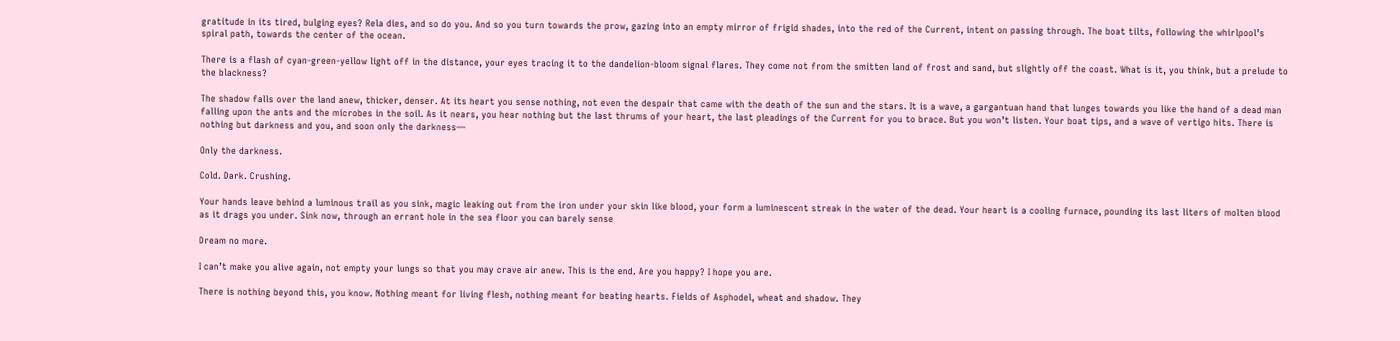gratitude in its tired, bulging eyes? Rela dies, and so do you. And so you turn towards the prow, gazing into an empty mirror of frigid shades, into the red of the Current, intent on passing through. The boat tilts, following the whirlpool’s spiral path, towards the center of the ocean.

There is a flash of cyan-green-yellow light off in the distance, your eyes tracing it to the dandelion-bloom signal flares. They come not from the smitten land of frost and sand, but slightly off the coast. What is it, you think, but a prelude to the blackness?

The shadow falls over the land anew, thicker, denser. At its heart you sense nothing, not even the despair that came with the death of the sun and the stars. It is a wave, a gargantuan hand that lunges towards you like the hand of a dead man falling upon the ants and the microbes in the soil. As it nears, you hear nothing but the last thrums of your heart, the last pleadings of the Current for you to brace. But you won’t listen. Your boat tips, and a wave of vertigo hits. There is nothing but darkness and you, and soon only the darkness—

Only the darkness.

Cold. Dark. Crushing.

Your hands leave behind a luminous trail as you sink, magic leaking out from the iron under your skin like blood, your form a luminescent streak in the water of the dead. Your heart is a cooling furnace, pounding its last liters of molten blood as it drags you under. Sink now, through an errant hole in the sea floor you can barely sense

Dream no more.

I can’t make you alive again, not empty your lungs so that you may crave air anew. This is the end. Are you happy? I hope you are.

There is nothing beyond this, you know. Nothing meant for living flesh, nothing meant for beating hearts. Fields of Asphodel, wheat and shadow. They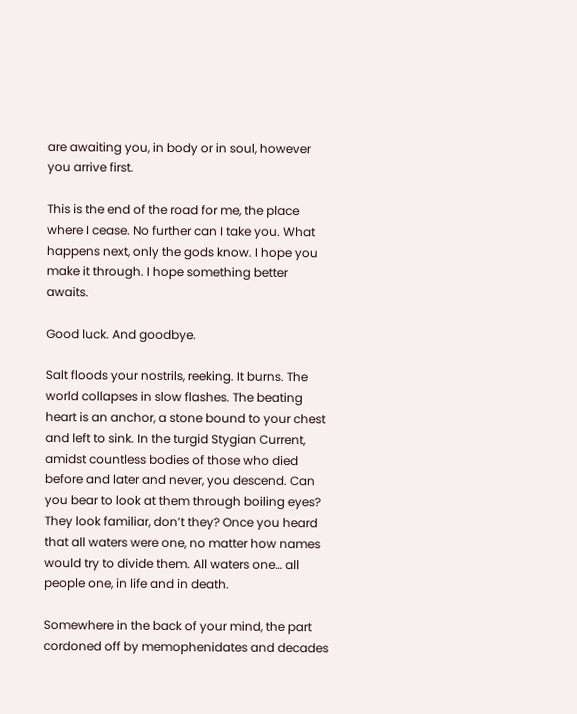are awaiting you, in body or in soul, however you arrive first.

This is the end of the road for me, the place where I cease. No further can I take you. What happens next, only the gods know. I hope you make it through. I hope something better awaits.

Good luck. And goodbye.

Salt floods your nostrils, reeking. It burns. The world collapses in slow flashes. The beating heart is an anchor, a stone bound to your chest and left to sink. In the turgid Stygian Current, amidst countless bodies of those who died before and later and never, you descend. Can you bear to look at them through boiling eyes? They look familiar, don’t they? Once you heard that all waters were one, no matter how names would try to divide them. All waters one… all people one, in life and in death.

Somewhere in the back of your mind, the part cordoned off by memophenidates and decades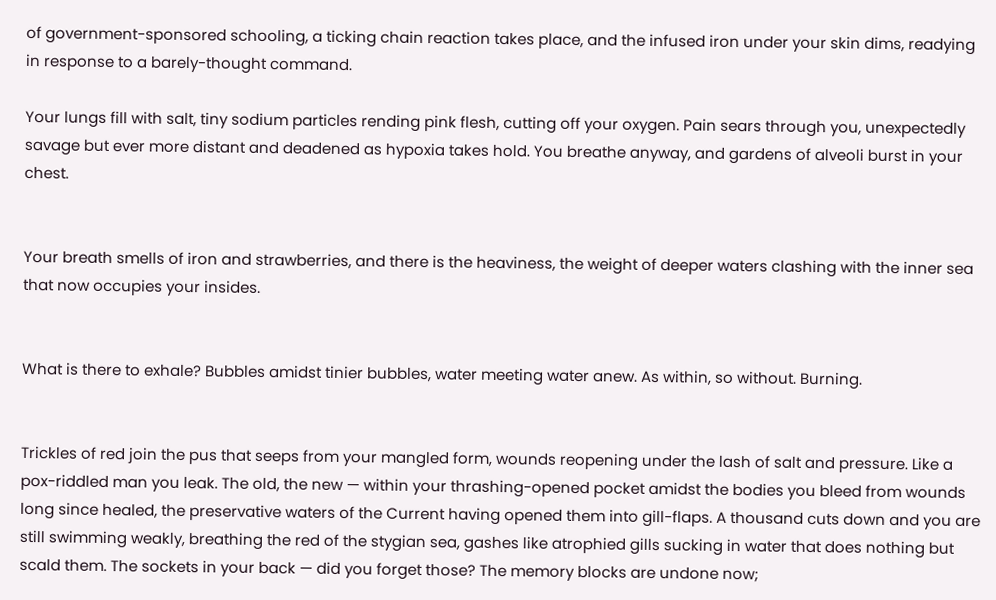of government-sponsored schooling, a ticking chain reaction takes place, and the infused iron under your skin dims, readying in response to a barely-thought command.

Your lungs fill with salt, tiny sodium particles rending pink flesh, cutting off your oxygen. Pain sears through you, unexpectedly savage but ever more distant and deadened as hypoxia takes hold. You breathe anyway, and gardens of alveoli burst in your chest.


Your breath smells of iron and strawberries, and there is the heaviness, the weight of deeper waters clashing with the inner sea that now occupies your insides.


What is there to exhale? Bubbles amidst tinier bubbles, water meeting water anew. As within, so without. Burning.


Trickles of red join the pus that seeps from your mangled form, wounds reopening under the lash of salt and pressure. Like a pox-riddled man you leak. The old, the new — within your thrashing-opened pocket amidst the bodies you bleed from wounds long since healed, the preservative waters of the Current having opened them into gill-flaps. A thousand cuts down and you are still swimming weakly, breathing the red of the stygian sea, gashes like atrophied gills sucking in water that does nothing but scald them. The sockets in your back — did you forget those? The memory blocks are undone now;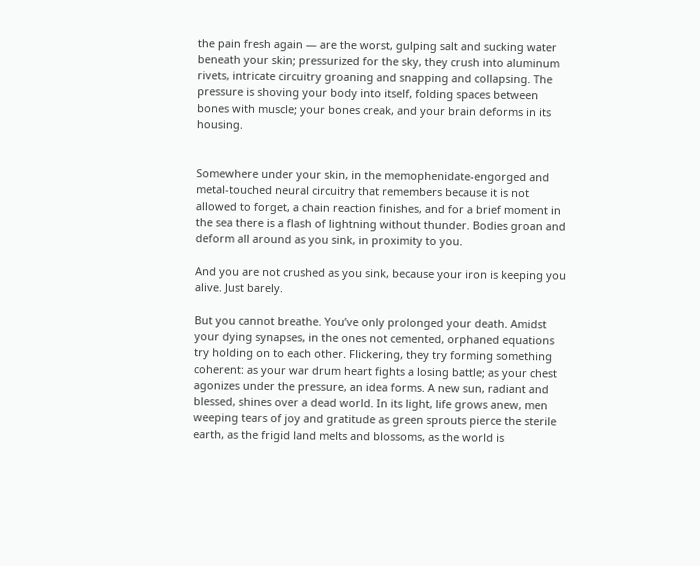the pain fresh again — are the worst, gulping salt and sucking water beneath your skin; pressurized for the sky, they crush into aluminum rivets, intricate circuitry groaning and snapping and collapsing. The pressure is shoving your body into itself, folding spaces between bones with muscle; your bones creak, and your brain deforms in its housing.


Somewhere under your skin, in the memophenidate-engorged and metal-touched neural circuitry that remembers because it is not allowed to forget, a chain reaction finishes, and for a brief moment in the sea there is a flash of lightning without thunder. Bodies groan and deform all around as you sink, in proximity to you.

And you are not crushed as you sink, because your iron is keeping you alive. Just barely.

But you cannot breathe. You’ve only prolonged your death. Amidst your dying synapses, in the ones not cemented, orphaned equations try holding on to each other. Flickering, they try forming something coherent: as your war drum heart fights a losing battle; as your chest agonizes under the pressure, an idea forms. A new sun, radiant and blessed, shines over a dead world. In its light, life grows anew, men weeping tears of joy and gratitude as green sprouts pierce the sterile earth, as the frigid land melts and blossoms, as the world is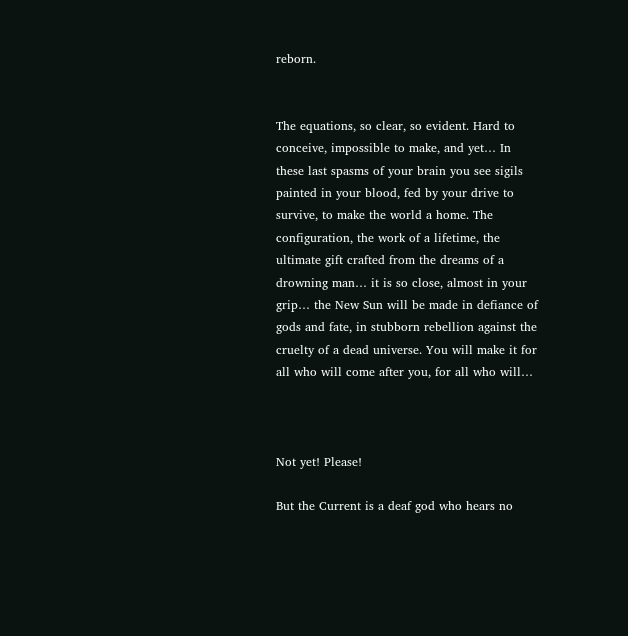reborn.


The equations, so clear, so evident. Hard to conceive, impossible to make, and yet… In these last spasms of your brain you see sigils painted in your blood, fed by your drive to survive, to make the world a home. The configuration, the work of a lifetime, the ultimate gift crafted from the dreams of a drowning man… it is so close, almost in your grip… the New Sun will be made in defiance of gods and fate, in stubborn rebellion against the cruelty of a dead universe. You will make it for all who will come after you, for all who will…



Not yet! Please!

But the Current is a deaf god who hears no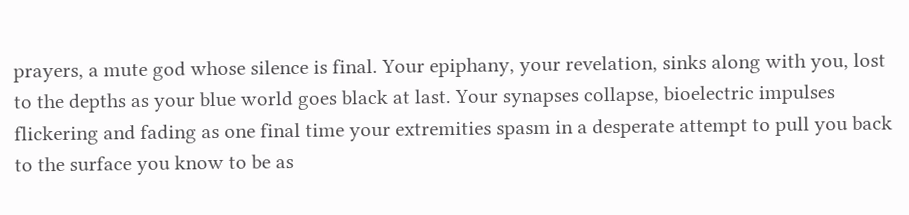prayers, a mute god whose silence is final. Your epiphany, your revelation, sinks along with you, lost to the depths as your blue world goes black at last. Your synapses collapse, bioelectric impulses flickering and fading as one final time your extremities spasm in a desperate attempt to pull you back to the surface you know to be as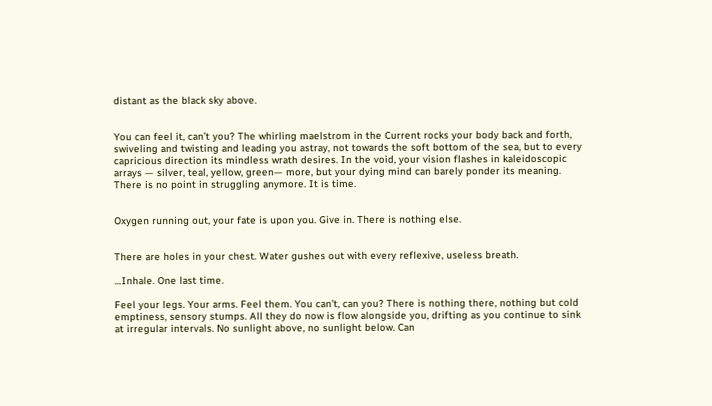distant as the black sky above.


You can feel it, can’t you? The whirling maelstrom in the Current rocks your body back and forth, swiveling and twisting and leading you astray, not towards the soft bottom of the sea, but to every capricious direction its mindless wrath desires. In the void, your vision flashes in kaleidoscopic arrays — silver, teal, yellow, green— more, but your dying mind can barely ponder its meaning. There is no point in struggling anymore. It is time.


Oxygen running out, your fate is upon you. Give in. There is nothing else.


There are holes in your chest. Water gushes out with every reflexive, useless breath.

…Inhale. One last time.

Feel your legs. Your arms. Feel them. You can’t, can you? There is nothing there, nothing but cold emptiness, sensory stumps. All they do now is flow alongside you, drifting as you continue to sink at irregular intervals. No sunlight above, no sunlight below. Can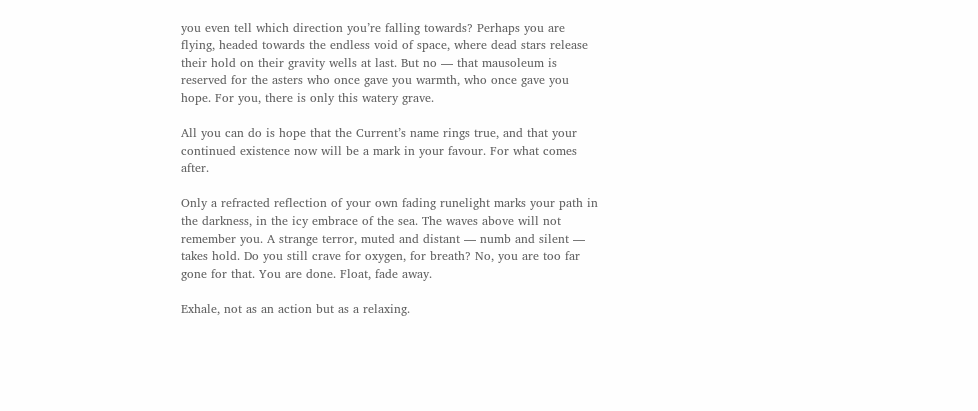you even tell which direction you’re falling towards? Perhaps you are flying, headed towards the endless void of space, where dead stars release their hold on their gravity wells at last. But no — that mausoleum is reserved for the asters who once gave you warmth, who once gave you hope. For you, there is only this watery grave.

All you can do is hope that the Current’s name rings true, and that your continued existence now will be a mark in your favour. For what comes after.

Only a refracted reflection of your own fading runelight marks your path in the darkness, in the icy embrace of the sea. The waves above will not remember you. A strange terror, muted and distant — numb and silent — takes hold. Do you still crave for oxygen, for breath? No, you are too far gone for that. You are done. Float, fade away.

Exhale, not as an action but as a relaxing.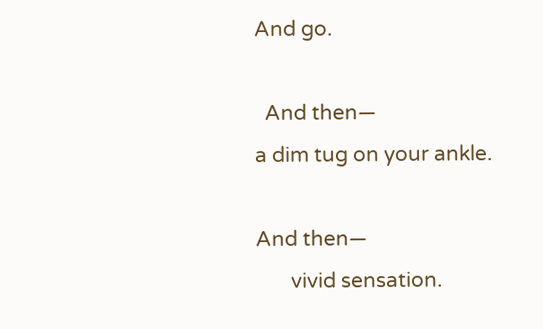And go.

  And then—
a dim tug on your ankle.

And then—
       vivid sensation.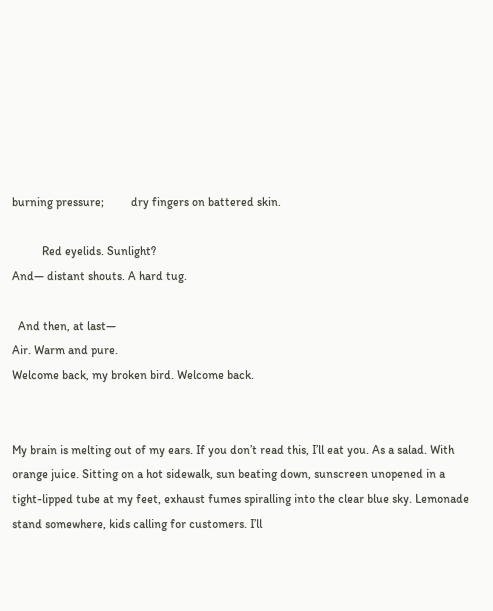burning pressure;         dry fingers on battered skin.

          Red eyelids. Sunlight?
And— distant shouts. A hard tug.

  And then, at last—
Air. Warm and pure.
Welcome back, my broken bird. Welcome back.


My brain is melting out of my ears. If you don’t read this, I’ll eat you. As a salad. With orange juice. Sitting on a hot sidewalk, sun beating down, sunscreen unopened in a tight-lipped tube at my feet, exhaust fumes spiralling into the clear blue sky. Lemonade stand somewhere, kids calling for customers. I’ll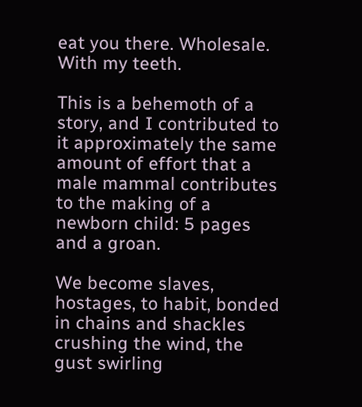eat you there. Wholesale. With my teeth.

This is a behemoth of a story, and I contributed to it approximately the same amount of effort that a male mammal contributes to the making of a newborn child: 5 pages and a groan.

We become slaves, hostages, to habit, bonded in chains and shackles crushing the wind, the gust swirling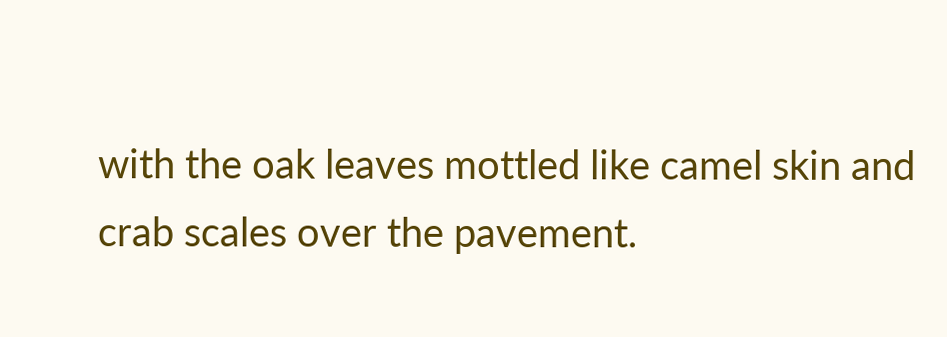with the oak leaves mottled like camel skin and crab scales over the pavement.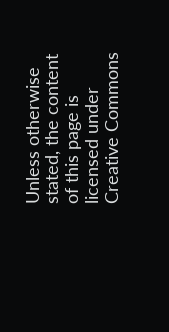Unless otherwise stated, the content of this page is licensed under Creative Commons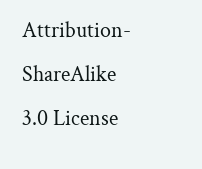Attribution-ShareAlike 3.0 License